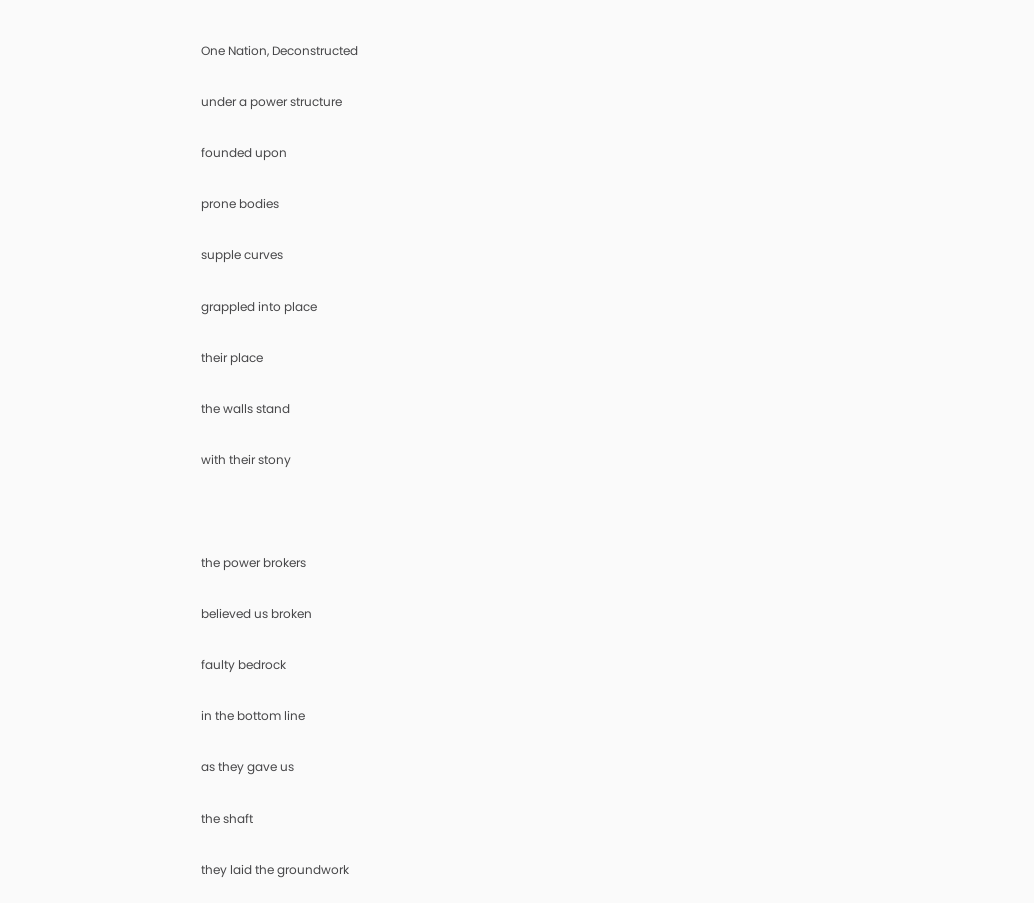One Nation, Deconstructed

under a power structure

founded upon

prone bodies

supple curves

grappled into place

their place

the walls stand

with their stony



the power brokers

believed us broken

faulty bedrock

in the bottom line

as they gave us

the shaft

they laid the groundwork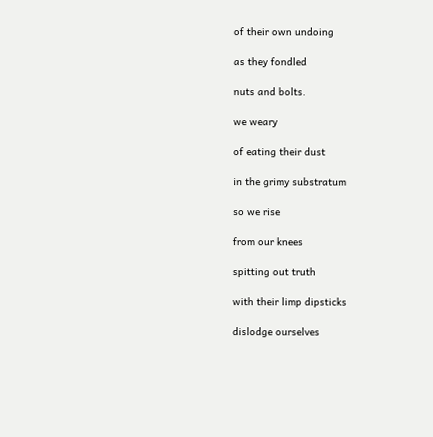of their own undoing

as they fondled

nuts and bolts.

we weary

of eating their dust

in the grimy substratum

so we rise

from our knees

spitting out truth

with their limp dipsticks

dislodge ourselves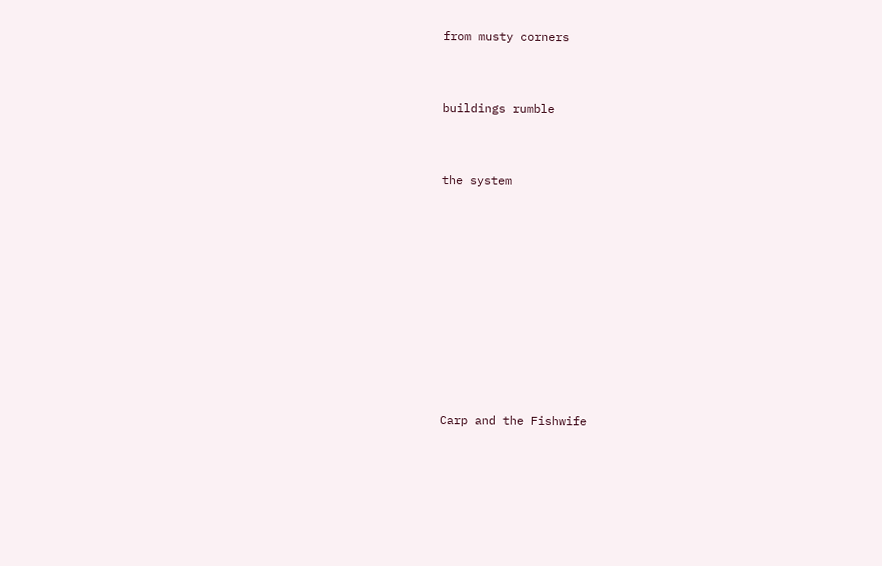from musty corners


buildings rumble


the system









Carp and the Fishwife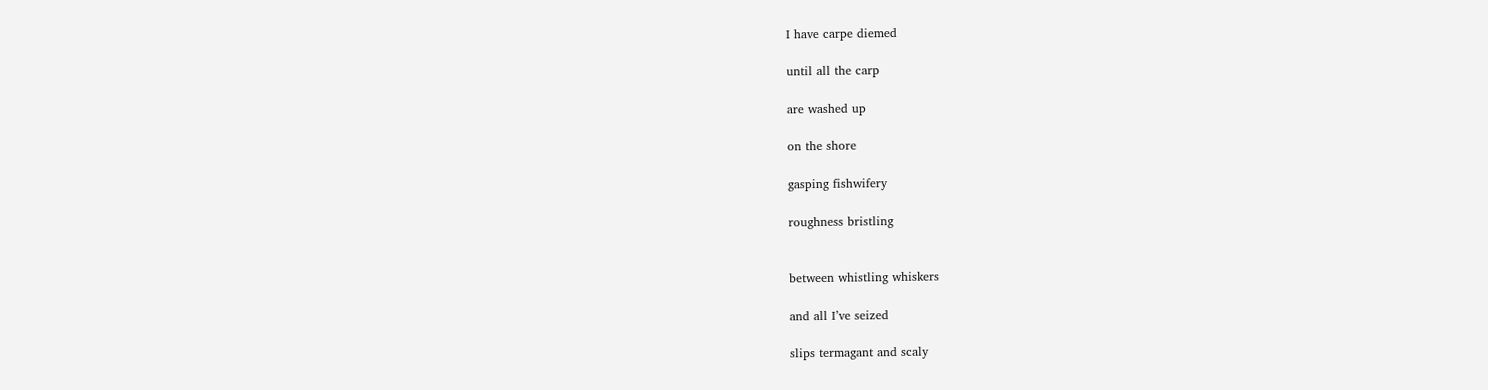I have carpe diemed

until all the carp

are washed up

on the shore

gasping fishwifery

roughness bristling


between whistling whiskers

and all I’ve seized

slips termagant and scaly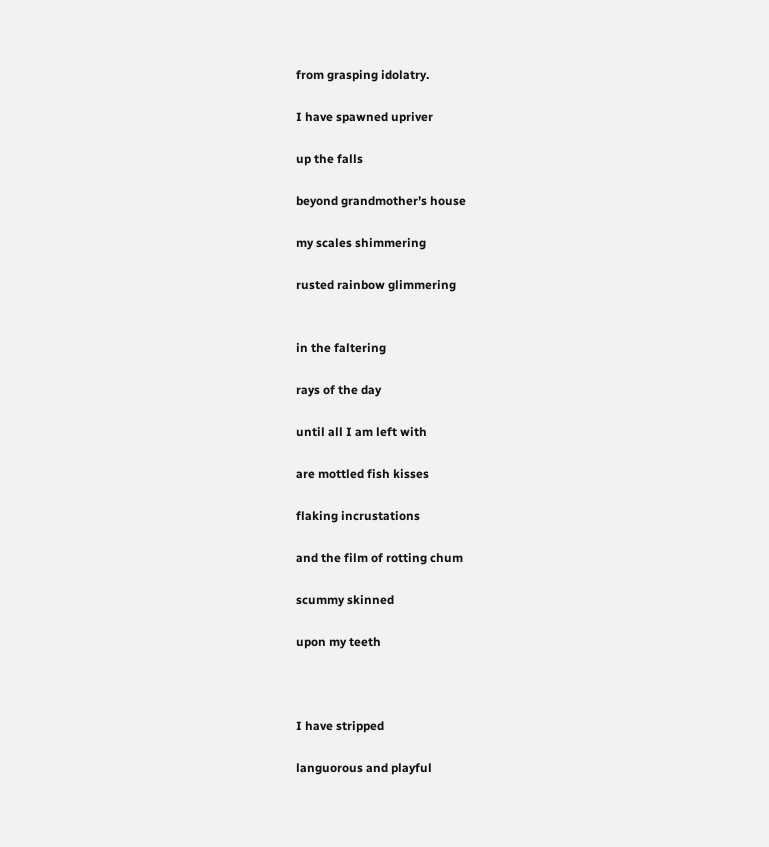from grasping idolatry.

I have spawned upriver

up the falls

beyond grandmother’s house

my scales shimmering

rusted rainbow glimmering


in the faltering

rays of the day

until all I am left with

are mottled fish kisses

flaking incrustations

and the film of rotting chum

scummy skinned

upon my teeth



I have stripped

languorous and playful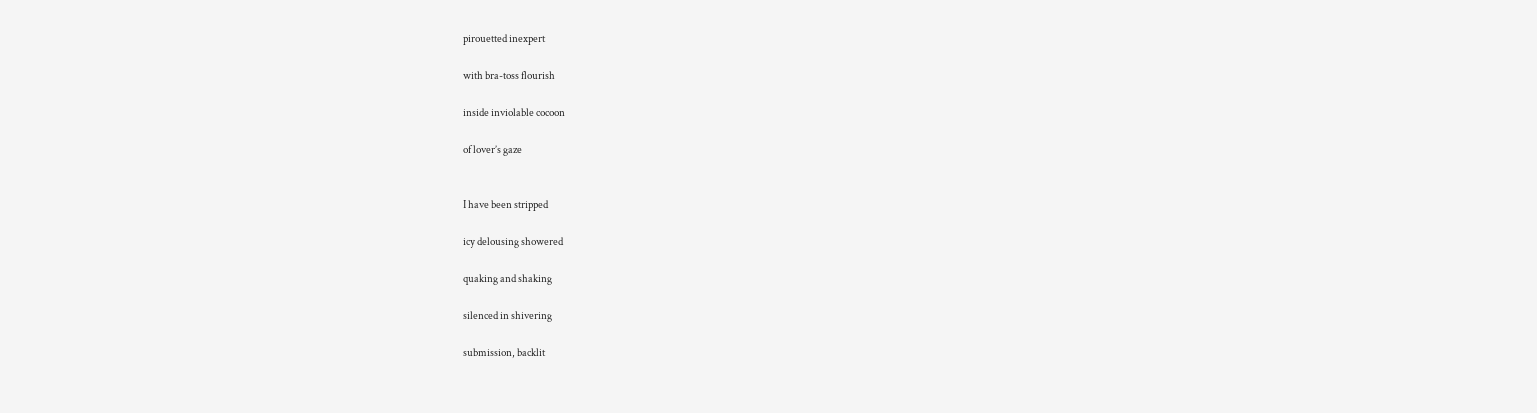pirouetted inexpert

with bra-toss flourish

inside inviolable cocoon

of lover’s gaze


I have been stripped

icy delousing showered

quaking and shaking

silenced in shivering

submission, backlit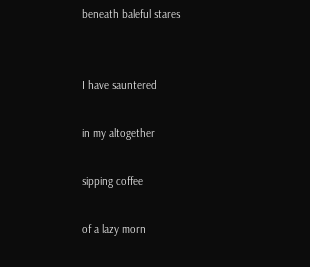beneath baleful stares


I have sauntered

in my altogether

sipping coffee

of a lazy morn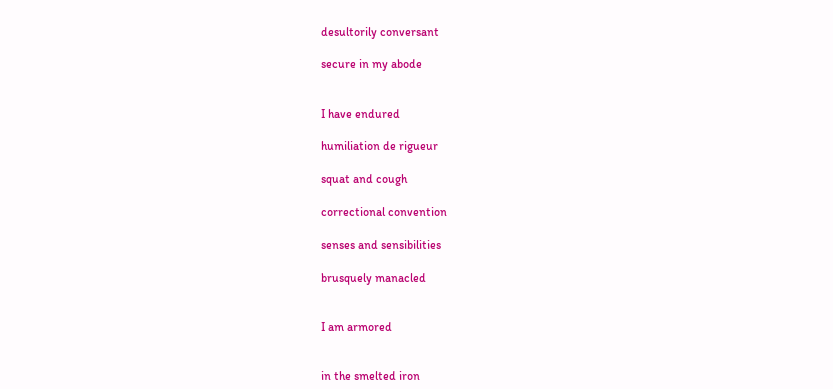desultorily conversant

secure in my abode


I have endured

humiliation de rigueur

squat and cough

correctional convention

senses and sensibilities

brusquely manacled


I am armored


in the smelted iron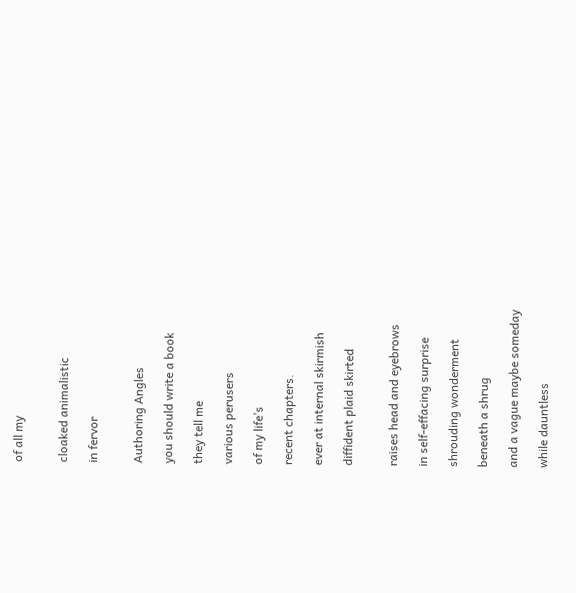of all my


cloaked animalistic

in fervor


Authoring Angles

you should write a book

they tell me

various perusers

of my life’s

recent chapters.

ever at internal skirmish

diffident plaid skirted


raises head and eyebrows

in self-effacing surprise

shrouding wonderment

beneath a shrug

and a vague maybe someday

while dauntless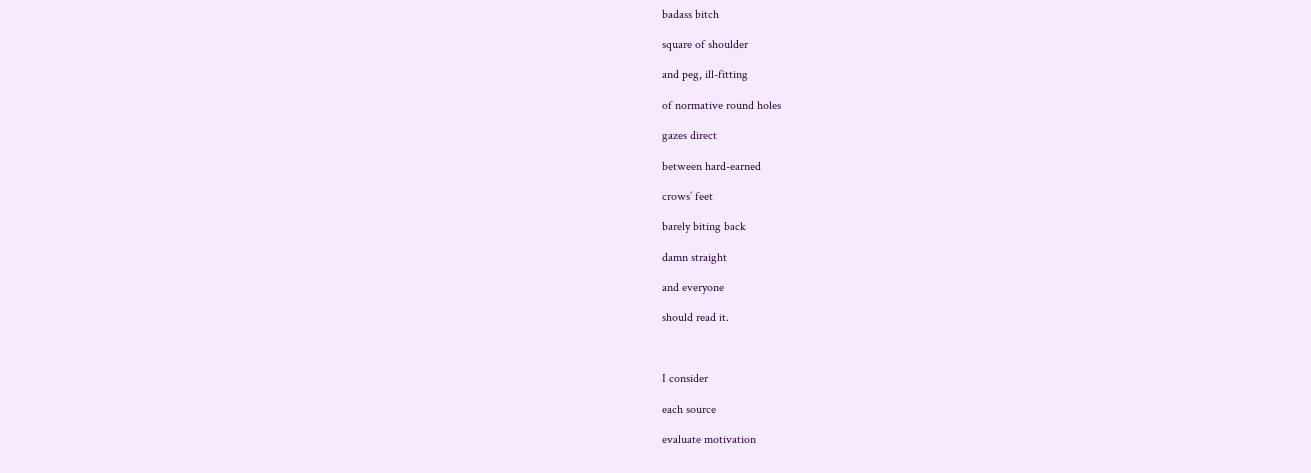badass bitch

square of shoulder

and peg, ill-fitting

of normative round holes

gazes direct

between hard-earned

crows’ feet

barely biting back

damn straight

and everyone

should read it.



I consider

each source

evaluate motivation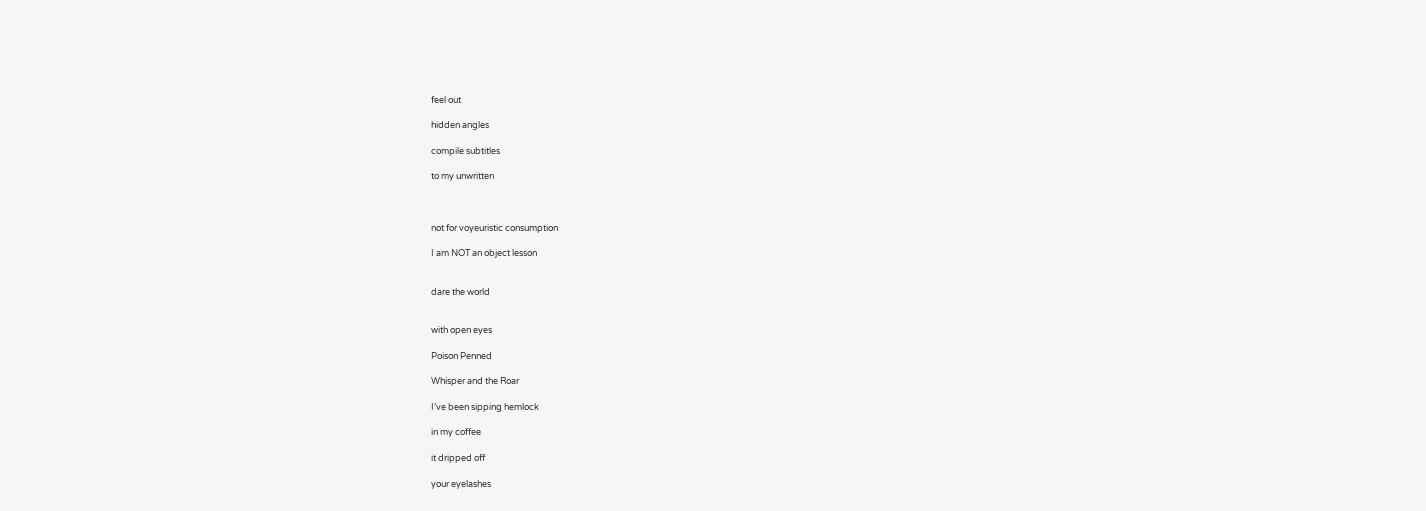feel out

hidden angles

compile subtitles

to my unwritten



not for voyeuristic consumption

I am NOT an object lesson


dare the world


with open eyes

Poison Penned

Whisper and the Roar

I’ve been sipping hemlock

in my coffee

it dripped off

your eyelashes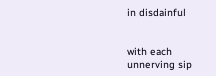in disdainful


with each unnerving sip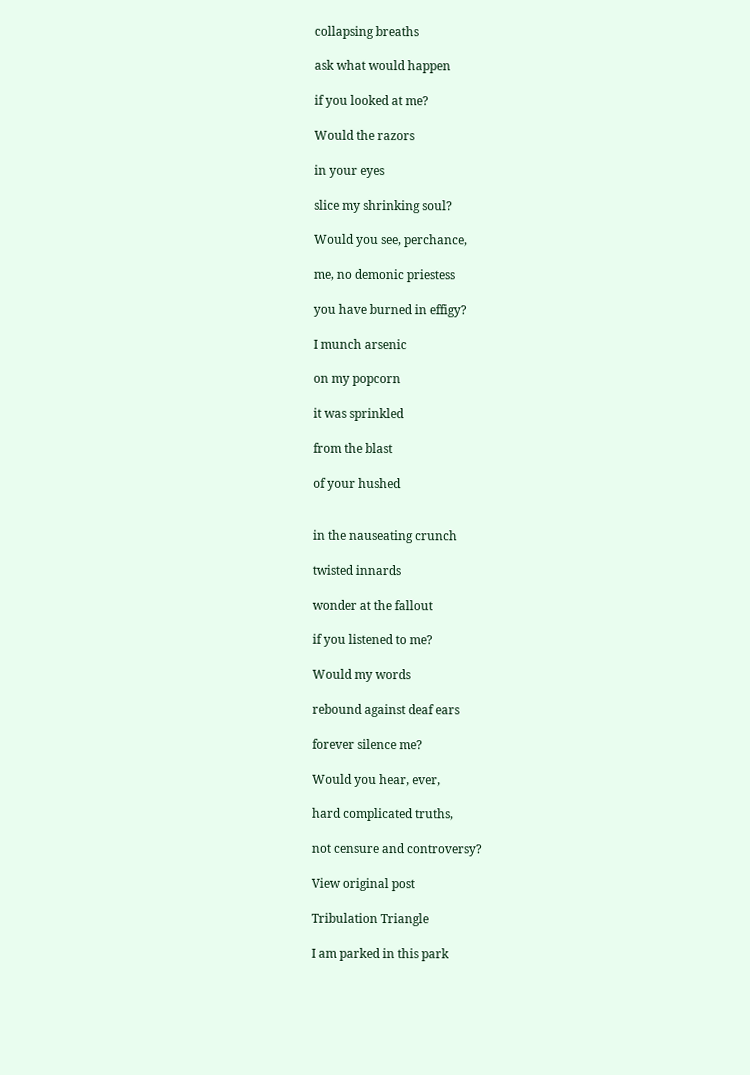collapsing breaths

ask what would happen

if you looked at me?

Would the razors

in your eyes

slice my shrinking soul?

Would you see, perchance,

me, no demonic priestess

you have burned in effigy?

I munch arsenic

on my popcorn

it was sprinkled

from the blast

of your hushed


in the nauseating crunch

twisted innards

wonder at the fallout

if you listened to me?

Would my words

rebound against deaf ears

forever silence me?

Would you hear, ever,

hard complicated truths,

not censure and controversy?

View original post

Tribulation Triangle

I am parked in this park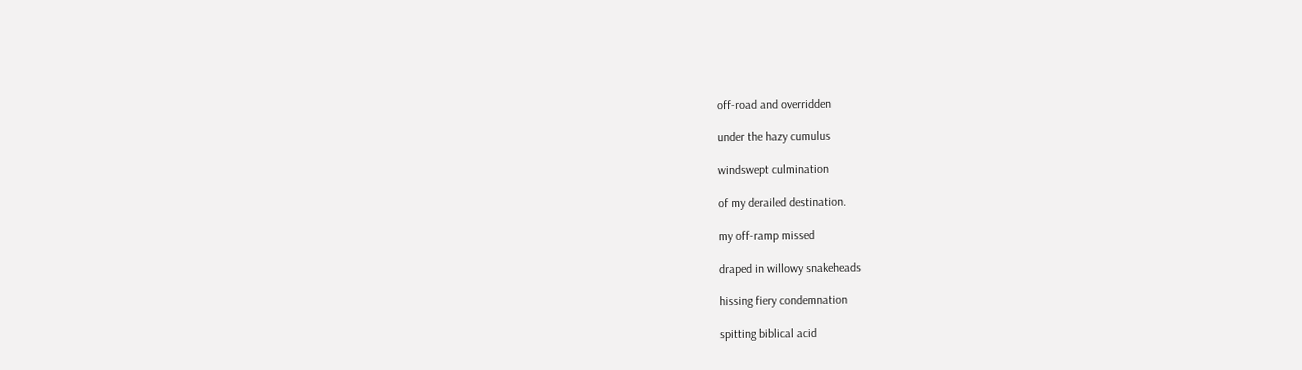off-road and overridden

under the hazy cumulus

windswept culmination

of my derailed destination.

my off-ramp missed

draped in willowy snakeheads

hissing fiery condemnation

spitting biblical acid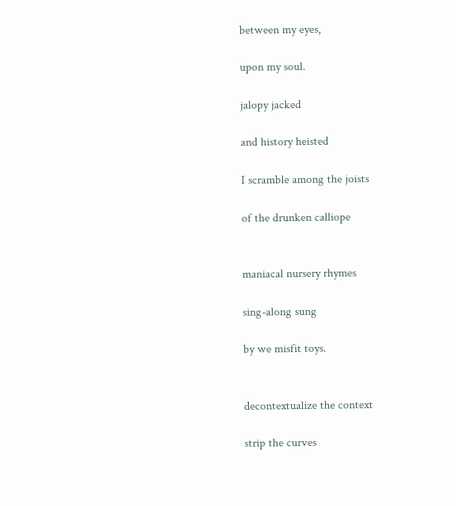between my eyes,

upon my soul.

jalopy jacked

and history heisted

I scramble among the joists

of the drunken calliope


maniacal nursery rhymes

sing-along sung

by we misfit toys.


decontextualize the context

strip the curves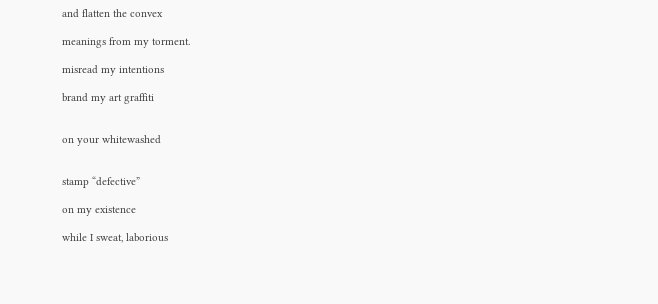and flatten the convex

meanings from my torment.

misread my intentions

brand my art graffiti


on your whitewashed


stamp “defective”

on my existence

while I sweat, laborious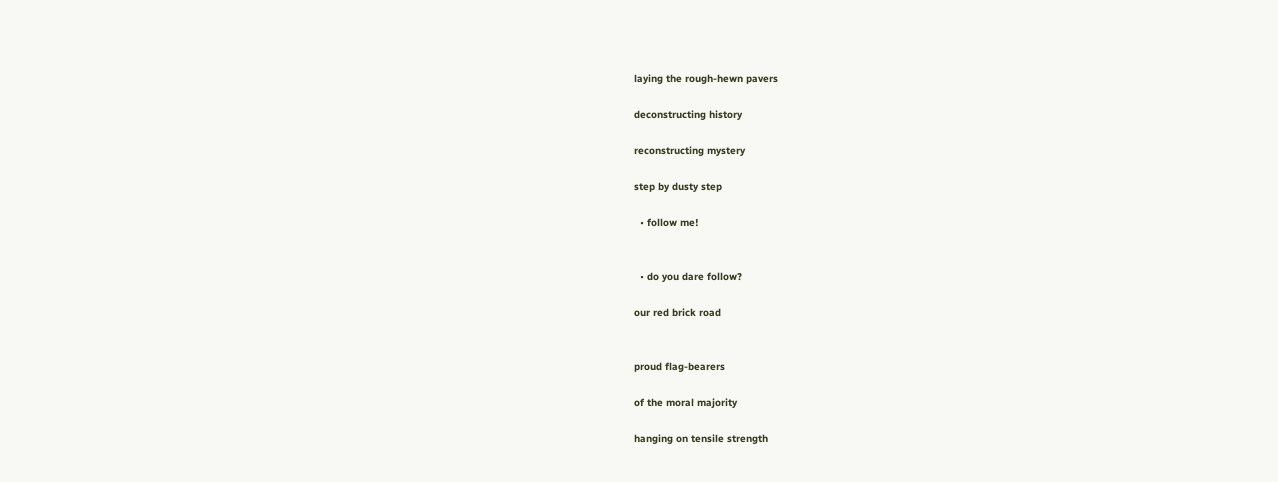laying the rough-hewn pavers

deconstructing history

reconstructing mystery

step by dusty step

  • follow me!


  • do you dare follow?

our red brick road


proud flag-bearers

of the moral majority

hanging on tensile strength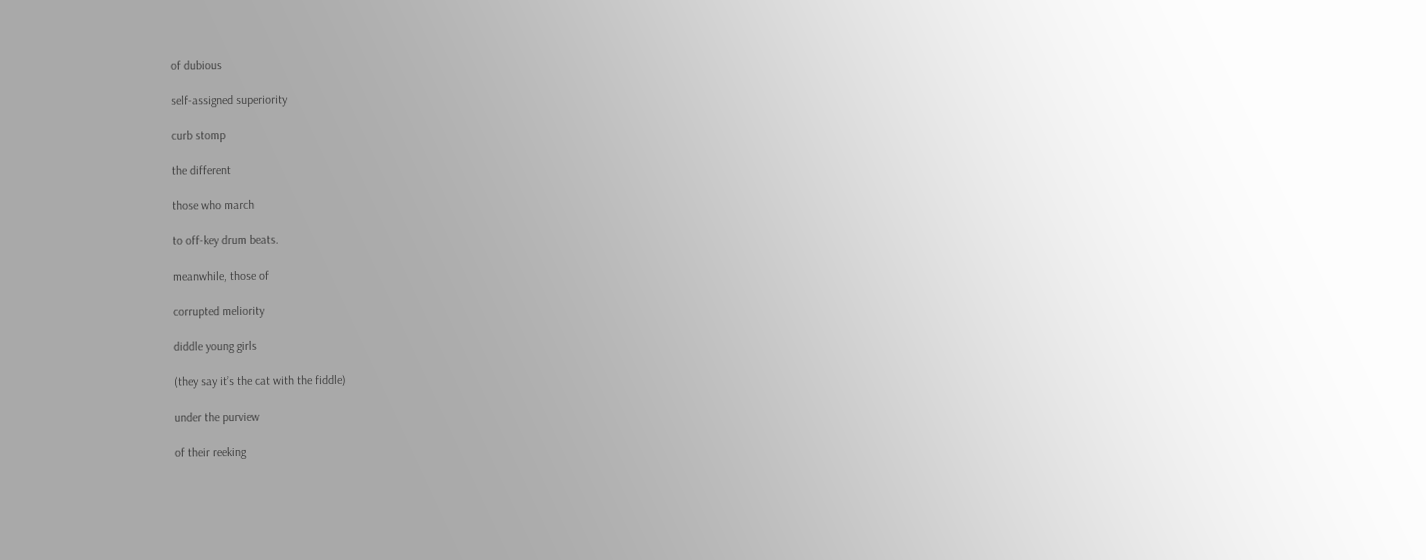of dubious

self-assigned superiority

curb stomp

the different

those who march

to off-key drum beats.

meanwhile, those of

corrupted meliority

diddle young girls

(they say it’s the cat with the fiddle)

under the purview

of their reeking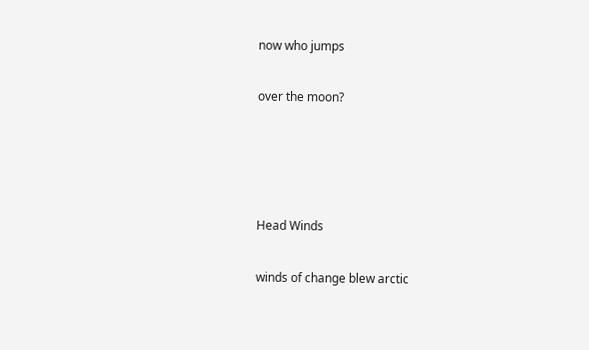now who jumps

over the moon?




Head Winds

winds of change blew arctic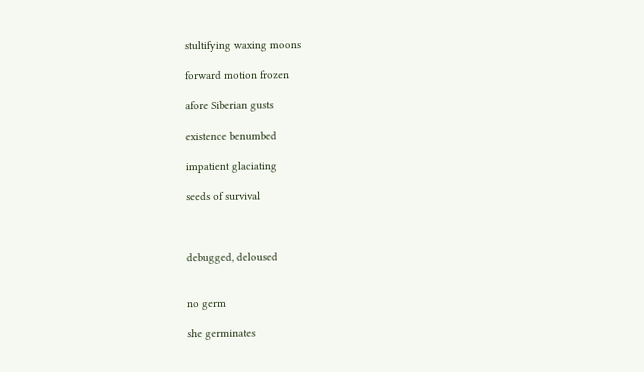stultifying waxing moons

forward motion frozen

afore Siberian gusts

existence benumbed

impatient glaciating

seeds of survival



debugged, deloused


no germ

she germinates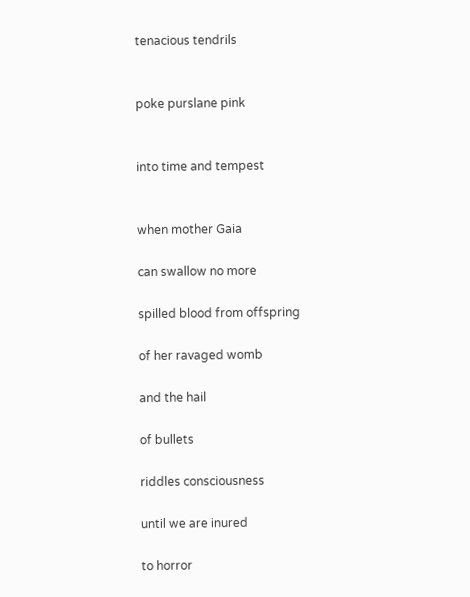tenacious tendrils


poke purslane pink


into time and tempest


when mother Gaia

can swallow no more

spilled blood from offspring

of her ravaged womb

and the hail

of bullets

riddles consciousness

until we are inured

to horror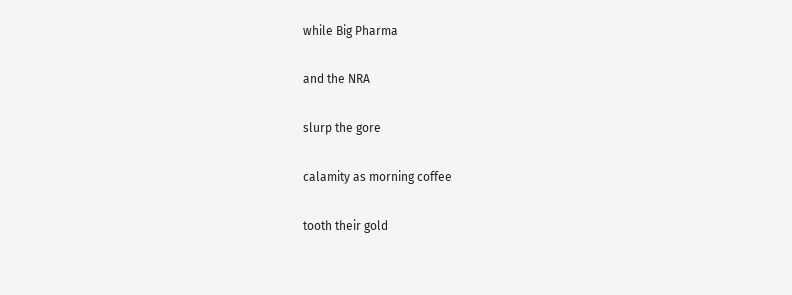while Big Pharma

and the NRA

slurp the gore

calamity as morning coffee

tooth their gold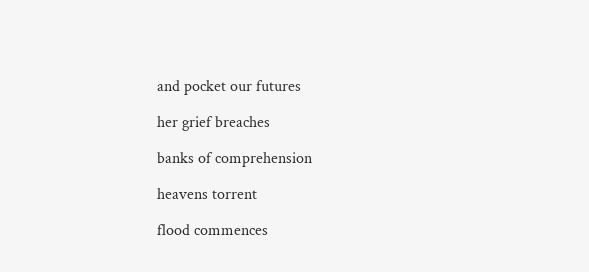and pocket our futures

her grief breaches

banks of comprehension

heavens torrent

flood commences